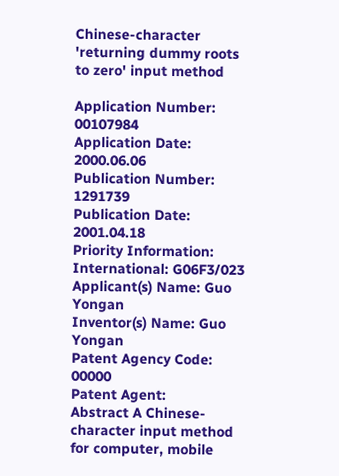Chinese-character 'returning dummy roots to zero' input method

Application Number: 00107984
Application Date: 2000.06.06
Publication Number: 1291739
Publication Date: 2001.04.18
Priority Information:
International: G06F3/023
Applicant(s) Name: Guo Yongan
Inventor(s) Name: Guo Yongan
Patent Agency Code: 00000
Patent Agent:
Abstract A Chinese-character input method for computer, mobile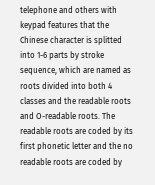telephone and others with keypad features that the Chinese character is splitted into 1-6 parts by stroke sequence, which are named as roots divided into both 4 classes and the readable roots and O-readable roots. The readable roots are coded by its first phonetic letter and the no readable roots are coded by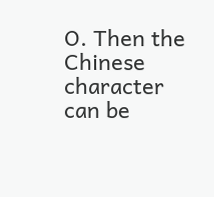O. Then the Chinese character can be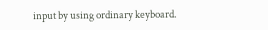input by using ordinary keyboard.